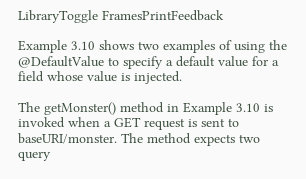LibraryToggle FramesPrintFeedback

Example 3.10 shows two examples of using the @DefaultValue to specify a default value for a field whose value is injected.

The getMonster() method in Example 3.10 is invoked when a GET request is sent to baseURI/monster. The method expects two query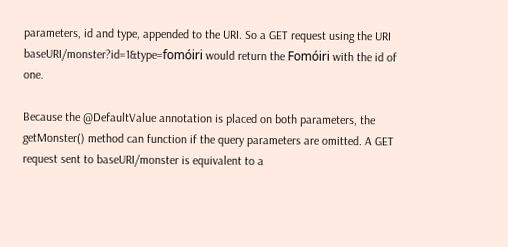parameters, id and type, appended to the URI. So a GET request using the URI baseURI/monster?id=1&type=fomóiri would return the Fomóiri with the id of one.

Because the @DefaultValue annotation is placed on both parameters, the getMonster() method can function if the query parameters are omitted. A GET request sent to baseURI/monster is equivalent to a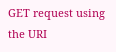GET request using the URI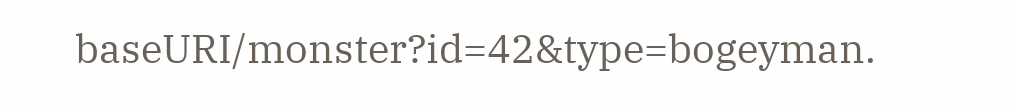baseURI/monster?id=42&type=bogeyman.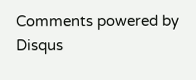Comments powered by Disqus